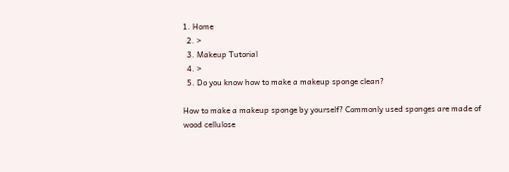1. Home
  2. >
  3. Makeup Tutorial
  4. >
  5. Do you know how to make a makeup sponge clean?

How to make a makeup sponge by yourself? Commonly used sponges are made of wood cellulose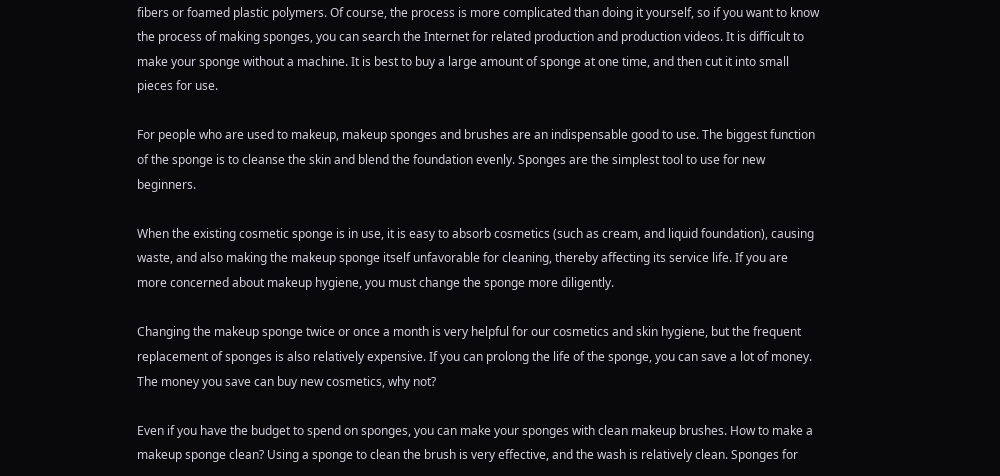fibers or foamed plastic polymers. Of course, the process is more complicated than doing it yourself, so if you want to know the process of making sponges, you can search the Internet for related production and production videos. It is difficult to make your sponge without a machine. It is best to buy a large amount of sponge at one time, and then cut it into small pieces for use.

For people who are used to makeup, makeup sponges and brushes are an indispensable good to use. The biggest function of the sponge is to cleanse the skin and blend the foundation evenly. Sponges are the simplest tool to use for new beginners.

When the existing cosmetic sponge is in use, it is easy to absorb cosmetics (such as cream, and liquid foundation), causing waste, and also making the makeup sponge itself unfavorable for cleaning, thereby affecting its service life. If you are more concerned about makeup hygiene, you must change the sponge more diligently.

Changing the makeup sponge twice or once a month is very helpful for our cosmetics and skin hygiene, but the frequent replacement of sponges is also relatively expensive. If you can prolong the life of the sponge, you can save a lot of money. The money you save can buy new cosmetics, why not?

Even if you have the budget to spend on sponges, you can make your sponges with clean makeup brushes. How to make a makeup sponge clean? Using a sponge to clean the brush is very effective, and the wash is relatively clean. Sponges for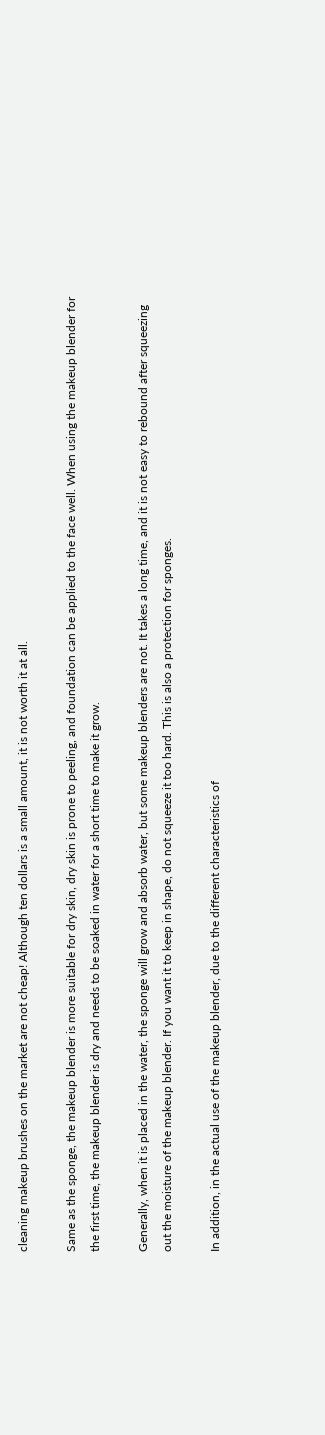cleaning makeup brushes on the market are not cheap! Although ten dollars is a small amount, it is not worth it at all.

Same as the sponge, the makeup blender is more suitable for dry skin, dry skin is prone to peeling, and foundation can be applied to the face well. When using the makeup blender for the first time, the makeup blender is dry and needs to be soaked in water for a short time to make it grow.

Generally, when it is placed in the water, the sponge will grow and absorb water, but some makeup blenders are not. It takes a long time, and it is not easy to rebound after squeezing out the moisture of the makeup blender. If you want it to keep in shape, do not squeeze it too hard. This is also a protection for sponges.

In addition, in the actual use of the makeup blender, due to the different characteristics of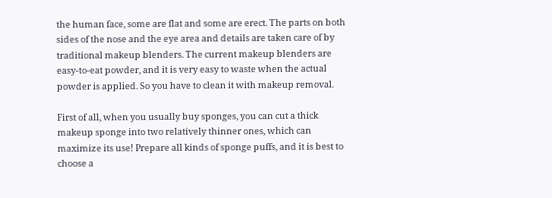the human face, some are flat and some are erect. The parts on both sides of the nose and the eye area and details are taken care of by traditional makeup blenders. The current makeup blenders are easy-to-eat powder, and it is very easy to waste when the actual powder is applied. So you have to clean it with makeup removal.

First of all, when you usually buy sponges, you can cut a thick makeup sponge into two relatively thinner ones, which can maximize its use! Prepare all kinds of sponge puffs, and it is best to choose a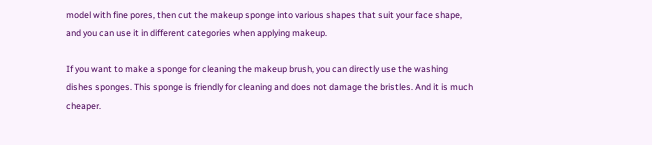model with fine pores, then cut the makeup sponge into various shapes that suit your face shape, and you can use it in different categories when applying makeup.

If you want to make a sponge for cleaning the makeup brush, you can directly use the washing dishes sponges. This sponge is friendly for cleaning and does not damage the bristles. And it is much cheaper.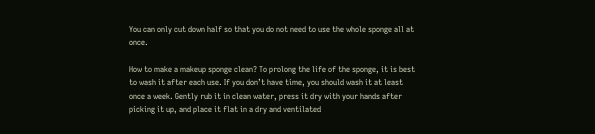You can only cut down half so that you do not need to use the whole sponge all at once.

How to make a makeup sponge clean? To prolong the life of the sponge, it is best to wash it after each use. If you don’t have time, you should wash it at least once a week. Gently rub it in clean water, press it dry with your hands after picking it up, and place it flat in a dry and ventilated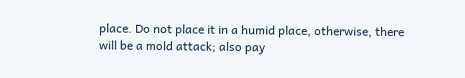place. Do not place it in a humid place, otherwise, there will be a mold attack; also pay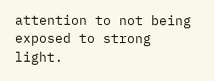attention to not being exposed to strong light.